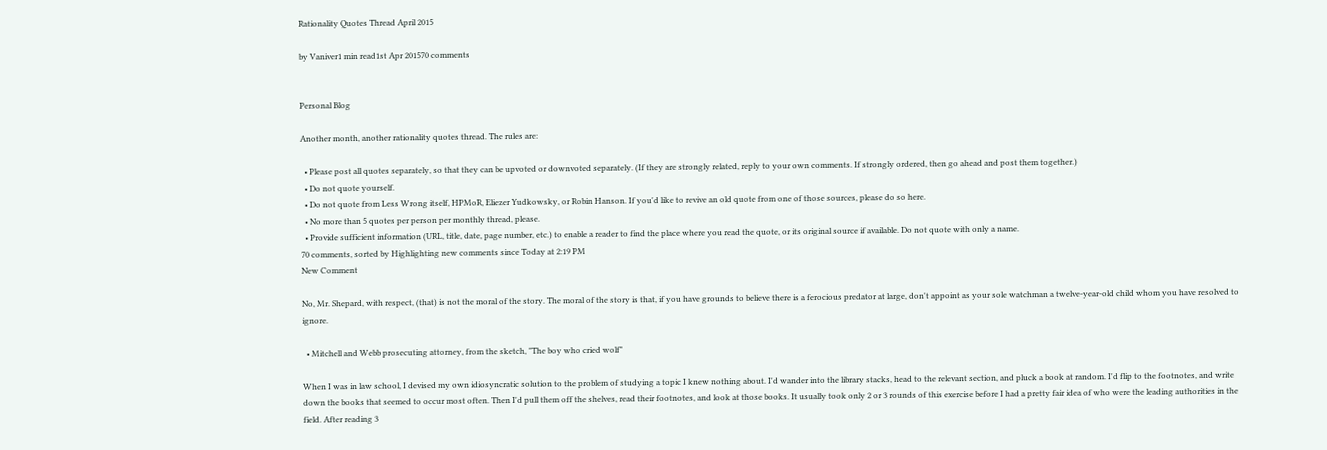Rationality Quotes Thread April 2015

by Vaniver1 min read1st Apr 201570 comments


Personal Blog

Another month, another rationality quotes thread. The rules are:

  • Please post all quotes separately, so that they can be upvoted or downvoted separately. (If they are strongly related, reply to your own comments. If strongly ordered, then go ahead and post them together.)
  • Do not quote yourself.
  • Do not quote from Less Wrong itself, HPMoR, Eliezer Yudkowsky, or Robin Hanson. If you'd like to revive an old quote from one of those sources, please do so here.
  • No more than 5 quotes per person per monthly thread, please.
  • Provide sufficient information (URL, title, date, page number, etc.) to enable a reader to find the place where you read the quote, or its original source if available. Do not quote with only a name.
70 comments, sorted by Highlighting new comments since Today at 2:19 PM
New Comment

No, Mr. Shepard, with respect, (that) is not the moral of the story. The moral of the story is that, if you have grounds to believe there is a ferocious predator at large, don't appoint as your sole watchman a twelve-year-old child whom you have resolved to ignore.

  • Mitchell and Webb prosecuting attorney, from the sketch, "The boy who cried wolf"

When I was in law school, I devised my own idiosyncratic solution to the problem of studying a topic I knew nothing about. I'd wander into the library stacks, head to the relevant section, and pluck a book at random. I'd flip to the footnotes, and write down the books that seemed to occur most often. Then I'd pull them off the shelves, read their footnotes, and look at those books. It usually took only 2 or 3 rounds of this exercise before I had a pretty fair idea of who were the leading authorities in the field. After reading 3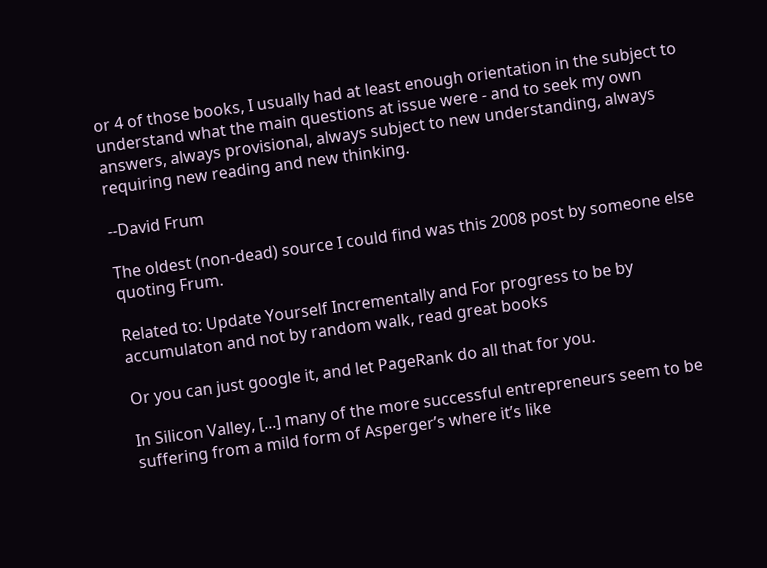or 4 of those books, I usually had at least enough orientation in the subject to understand what the main questions at issue were - and to seek my own answers, always provisional, always subject to new understanding, always requiring new reading and new thinking.

--David Frum

The oldest (non-dead) source I could find was this 2008 post by someone else quoting Frum.

Related to: Update Yourself Incrementally and For progress to be by accumulaton and not by random walk, read great books

Or you can just google it, and let PageRank do all that for you.

In Silicon Valley, [...] many of the more successful entrepreneurs seem to be suffering from a mild form of Asperger’s where it’s like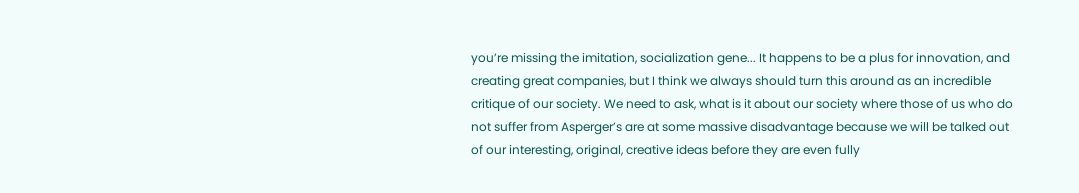you’re missing the imitation, socialization gene... It happens to be a plus for innovation, and creating great companies, but I think we always should turn this around as an incredible critique of our society. We need to ask, what is it about our society where those of us who do not suffer from Asperger’s are at some massive disadvantage because we will be talked out of our interesting, original, creative ideas before they are even fully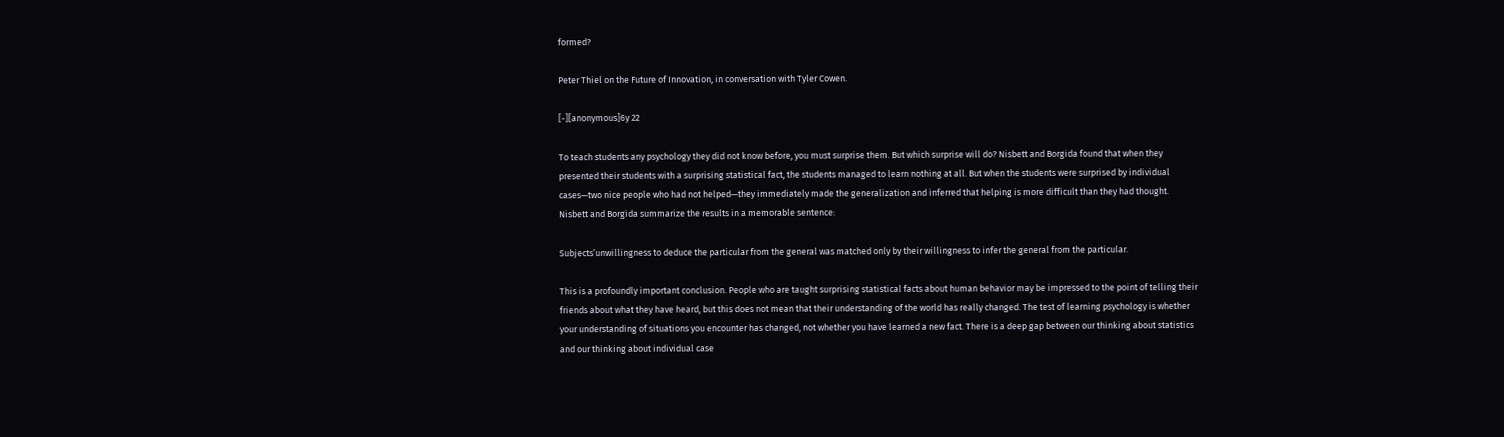formed?

Peter Thiel on the Future of Innovation, in conversation with Tyler Cowen.

[-][anonymous]6y 22

To teach students any psychology they did not know before, you must surprise them. But which surprise will do? Nisbett and Borgida found that when they presented their students with a surprising statistical fact, the students managed to learn nothing at all. But when the students were surprised by individual cases—two nice people who had not helped—they immediately made the generalization and inferred that helping is more difficult than they had thought. Nisbett and Borgida summarize the results in a memorable sentence:

Subjects’unwillingness to deduce the particular from the general was matched only by their willingness to infer the general from the particular.

This is a profoundly important conclusion. People who are taught surprising statistical facts about human behavior may be impressed to the point of telling their friends about what they have heard, but this does not mean that their understanding of the world has really changed. The test of learning psychology is whether your understanding of situations you encounter has changed, not whether you have learned a new fact. There is a deep gap between our thinking about statistics and our thinking about individual case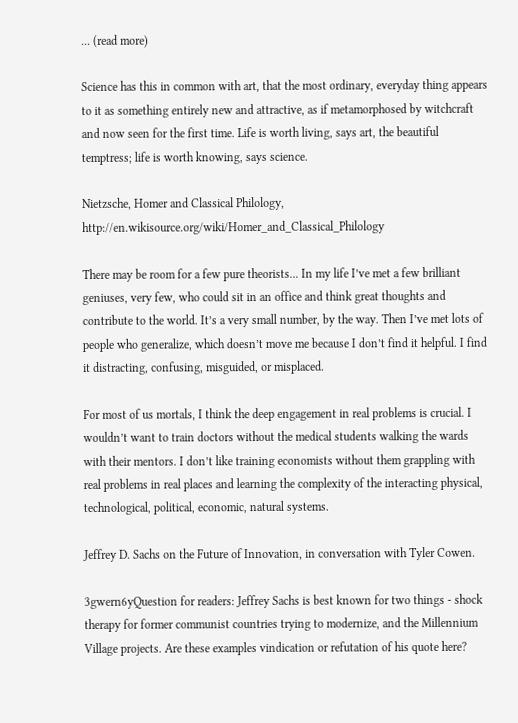... (read more)

Science has this in common with art, that the most ordinary, everyday thing appears to it as something entirely new and attractive, as if metamorphosed by witchcraft and now seen for the first time. Life is worth living, says art, the beautiful temptress; life is worth knowing, says science.

Nietzsche, Homer and Classical Philology, http://en.wikisource.org/wiki/Homer_and_Classical_Philology

There may be room for a few pure theorists... In my life I’ve met a few brilliant geniuses, very few, who could sit in an office and think great thoughts and contribute to the world. It’s a very small number, by the way. Then I’ve met lots of people who generalize, which doesn’t move me because I don’t find it helpful. I find it distracting, confusing, misguided, or misplaced.

For most of us mortals, I think the deep engagement in real problems is crucial. I wouldn’t want to train doctors without the medical students walking the wards with their mentors. I don’t like training economists without them grappling with real problems in real places and learning the complexity of the interacting physical, technological, political, economic, natural systems.

Jeffrey D. Sachs on the Future of Innovation, in conversation with Tyler Cowen.

3gwern6yQuestion for readers: Jeffrey Sachs is best known for two things - shock therapy for former communist countries trying to modernize, and the Millennium Village projects. Are these examples vindication or refutation of his quote here?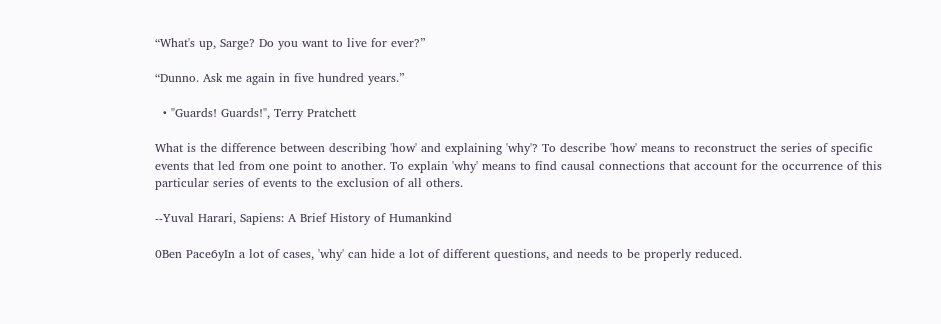“What's up, Sarge? Do you want to live for ever?”

“Dunno. Ask me again in five hundred years.”

  • "Guards! Guards!", Terry Pratchett

What is the difference between describing 'how' and explaining 'why'? To describe 'how' means to reconstruct the series of specific events that led from one point to another. To explain 'why' means to find causal connections that account for the occurrence of this particular series of events to the exclusion of all others.

--Yuval Harari, Sapiens: A Brief History of Humankind

0Ben Pace6yIn a lot of cases, 'why' can hide a lot of different questions, and needs to be properly reduced.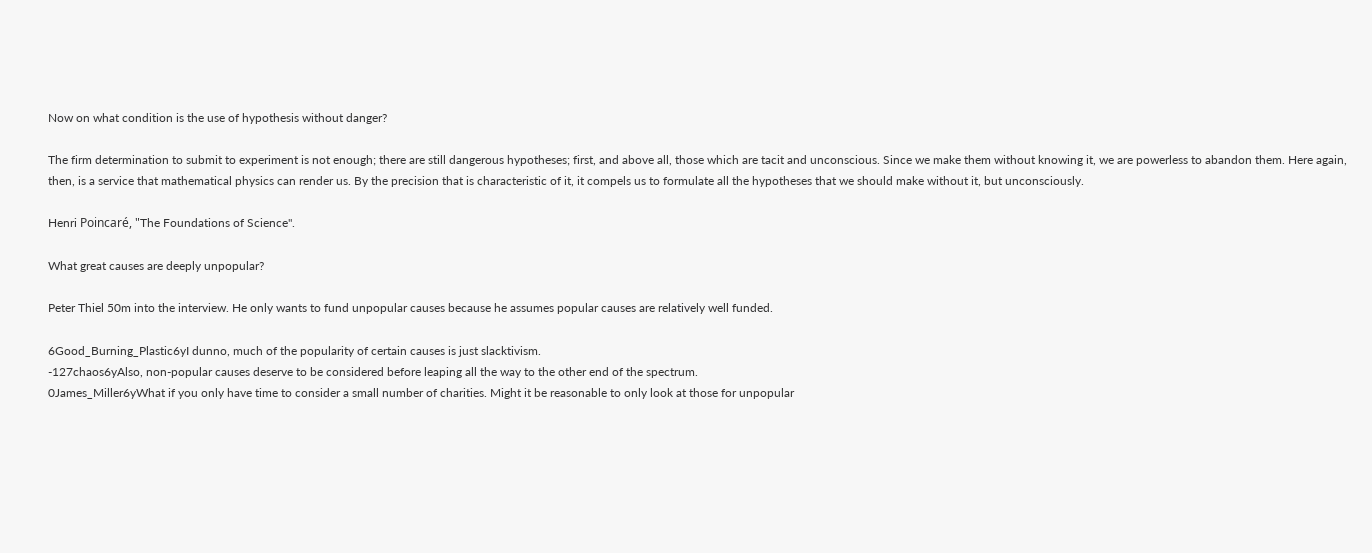Now on what condition is the use of hypothesis without danger?

The firm determination to submit to experiment is not enough; there are still dangerous hypotheses; first, and above all, those which are tacit and unconscious. Since we make them without knowing it, we are powerless to abandon them. Here again, then, is a service that mathematical physics can render us. By the precision that is characteristic of it, it compels us to formulate all the hypotheses that we should make without it, but unconsciously.

Henri Poincaré, "The Foundations of Science".

What great causes are deeply unpopular?

Peter Thiel 50m into the interview. He only wants to fund unpopular causes because he assumes popular causes are relatively well funded.

6Good_Burning_Plastic6yI dunno, much of the popularity of certain causes is just slacktivism.
-127chaos6yAlso, non-popular causes deserve to be considered before leaping all the way to the other end of the spectrum.
0James_Miller6yWhat if you only have time to consider a small number of charities. Might it be reasonable to only look at those for unpopular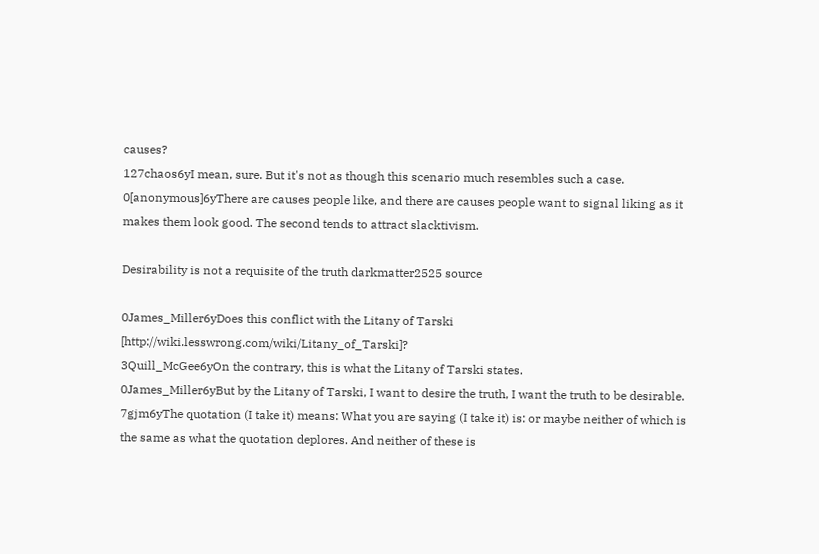causes?
127chaos6yI mean, sure. But it's not as though this scenario much resembles such a case.
0[anonymous]6yThere are causes people like, and there are causes people want to signal liking as it makes them look good. The second tends to attract slacktivism.

Desirability is not a requisite of the truth darkmatter2525 source

0James_Miller6yDoes this conflict with the Litany of Tarski [http://wiki.lesswrong.com/wiki/Litany_of_Tarski]?
3Quill_McGee6yOn the contrary, this is what the Litany of Tarski states.
0James_Miller6yBut by the Litany of Tarski, I want to desire the truth, I want the truth to be desirable.
7gjm6yThe quotation (I take it) means: What you are saying (I take it) is: or maybe neither of which is the same as what the quotation deplores. And neither of these is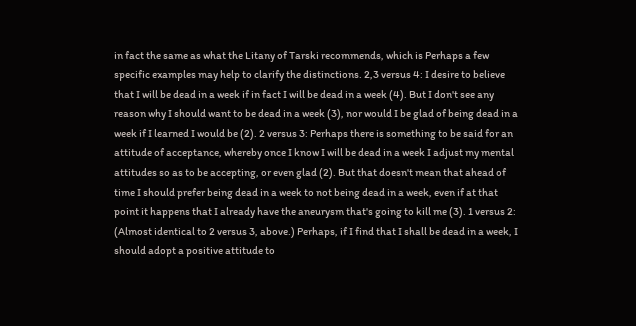in fact the same as what the Litany of Tarski recommends, which is Perhaps a few specific examples may help to clarify the distinctions. 2,3 versus 4: I desire to believe that I will be dead in a week if in fact I will be dead in a week (4). But I don't see any reason why I should want to be dead in a week (3), nor would I be glad of being dead in a week if I learned I would be (2). 2 versus 3: Perhaps there is something to be said for an attitude of acceptance, whereby once I know I will be dead in a week I adjust my mental attitudes so as to be accepting, or even glad (2). But that doesn't mean that ahead of time I should prefer being dead in a week to not being dead in a week, even if at that point it happens that I already have the aneurysm that's going to kill me (3). 1 versus 2: (Almost identical to 2 versus 3, above.) Perhaps, if I find that I shall be dead in a week, I should adopt a positive attitude to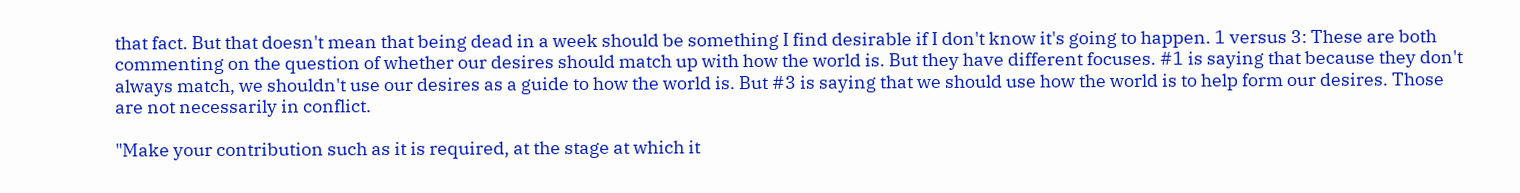that fact. But that doesn't mean that being dead in a week should be something I find desirable if I don't know it's going to happen. 1 versus 3: These are both commenting on the question of whether our desires should match up with how the world is. But they have different focuses. #1 is saying that because they don't always match, we shouldn't use our desires as a guide to how the world is. But #3 is saying that we should use how the world is to help form our desires. Those are not necessarily in conflict.

"Make your contribution such as it is required, at the stage at which it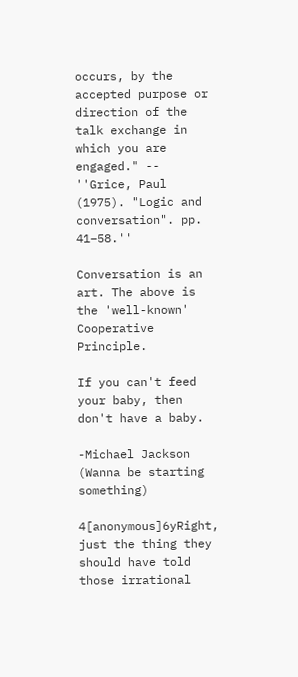occurs, by the accepted purpose or direction of the talk exchange in which you are engaged." -- ''Grice, Paul (1975). "Logic and conversation". pp. 41–58.''

Conversation is an art. The above is the 'well-known' Cooperative Principle.

If you can't feed your baby, then don't have a baby.

-Michael Jackson (Wanna be starting something)

4[anonymous]6yRight, just the thing they should have told those irrational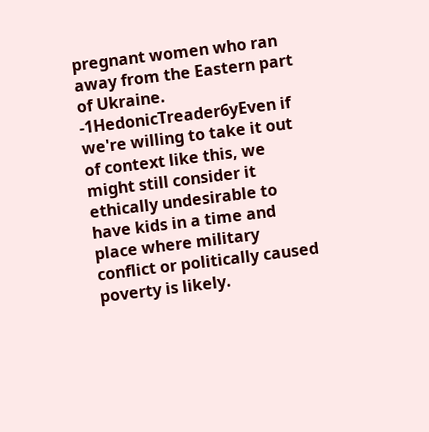pregnant women who ran away from the Eastern part of Ukraine.
-1HedonicTreader6yEven if we're willing to take it out of context like this, we might still consider it ethically undesirable to have kids in a time and place where military conflict or politically caused poverty is likely.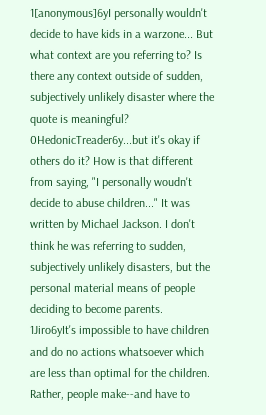1[anonymous]6yI personally wouldn't decide to have kids in a warzone... But what context are you referring to? Is there any context outside of sudden, subjectively unlikely disaster where the quote is meaningful?
0HedonicTreader6y...but it's okay if others do it? How is that different from saying, "I personally woudn't decide to abuse children..." It was written by Michael Jackson. I don't think he was referring to sudden, subjectively unlikely disasters, but the personal material means of people deciding to become parents.
1Jiro6yIt's impossible to have children and do no actions whatsoever which are less than optimal for the children. Rather, people make--and have to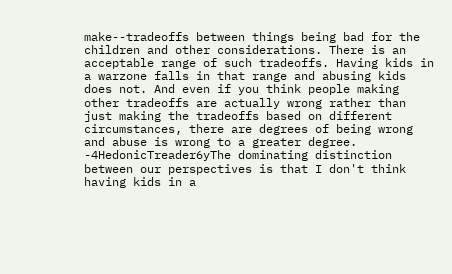make--tradeoffs between things being bad for the children and other considerations. There is an acceptable range of such tradeoffs. Having kids in a warzone falls in that range and abusing kids does not. And even if you think people making other tradeoffs are actually wrong rather than just making the tradeoffs based on different circumstances, there are degrees of being wrong and abuse is wrong to a greater degree.
-4HedonicTreader6yThe dominating distinction between our perspectives is that I don't think having kids in a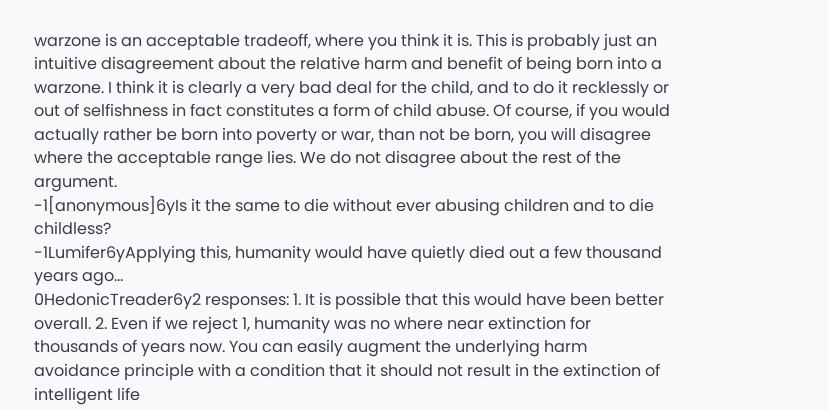warzone is an acceptable tradeoff, where you think it is. This is probably just an intuitive disagreement about the relative harm and benefit of being born into a warzone. I think it is clearly a very bad deal for the child, and to do it recklessly or out of selfishness in fact constitutes a form of child abuse. Of course, if you would actually rather be born into poverty or war, than not be born, you will disagree where the acceptable range lies. We do not disagree about the rest of the argument.
-1[anonymous]6yIs it the same to die without ever abusing children and to die childless?
-1Lumifer6yApplying this, humanity would have quietly died out a few thousand years ago...
0HedonicTreader6y2 responses: 1. It is possible that this would have been better overall. 2. Even if we reject 1, humanity was no where near extinction for thousands of years now. You can easily augment the underlying harm avoidance principle with a condition that it should not result in the extinction of intelligent life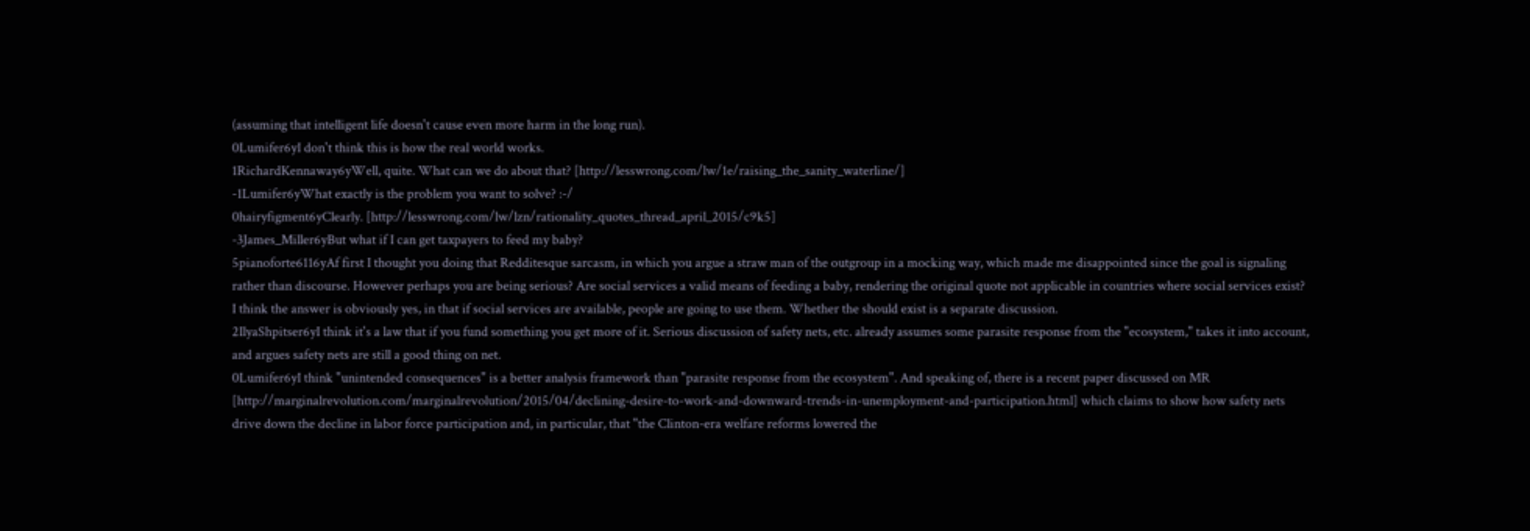(assuming that intelligent life doesn't cause even more harm in the long run).
0Lumifer6yI don't think this is how the real world works.
1RichardKennaway6yWell, quite. What can we do about that? [http://lesswrong.com/lw/1e/raising_the_sanity_waterline/]
-1Lumifer6yWhat exactly is the problem you want to solve? :-/
0hairyfigment6yClearly. [http://lesswrong.com/lw/lzn/rationality_quotes_thread_april_2015/c9k5]
-3James_Miller6yBut what if I can get taxpayers to feed my baby?
5pianoforte6116yAf first I thought you doing that Redditesque sarcasm, in which you argue a straw man of the outgroup in a mocking way, which made me disappointed since the goal is signaling rather than discourse. However perhaps you are being serious? Are social services a valid means of feeding a baby, rendering the original quote not applicable in countries where social services exist? I think the answer is obviously yes, in that if social services are available, people are going to use them. Whether the should exist is a separate discussion.
2IlyaShpitser6yI think it's a law that if you fund something you get more of it. Serious discussion of safety nets, etc. already assumes some parasite response from the "ecosystem," takes it into account, and argues safety nets are still a good thing on net.
0Lumifer6yI think "unintended consequences" is a better analysis framework than "parasite response from the ecosystem". And speaking of, there is a recent paper discussed on MR [http://marginalrevolution.com/marginalrevolution/2015/04/declining-desire-to-work-and-downward-trends-in-unemployment-and-participation.html] which claims to show how safety nets drive down the decline in labor force participation and, in particular, that "the Clinton-era welfare reforms lowered the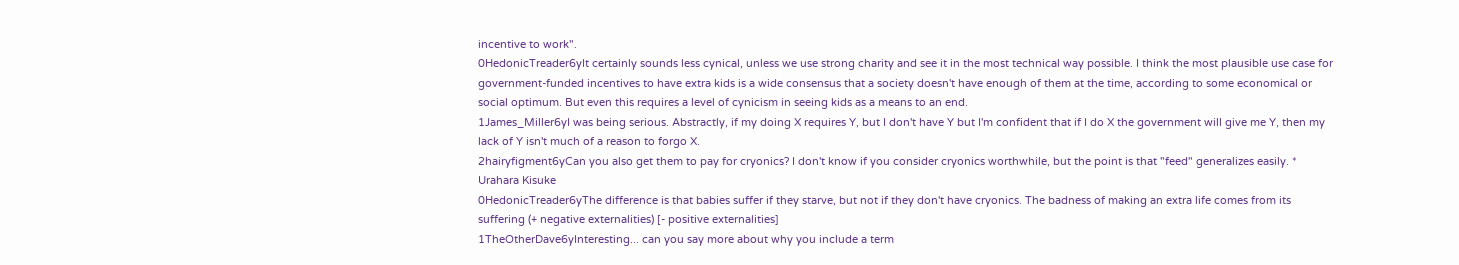incentive to work".
0HedonicTreader6yIt certainly sounds less cynical, unless we use strong charity and see it in the most technical way possible. I think the most plausible use case for government-funded incentives to have extra kids is a wide consensus that a society doesn't have enough of them at the time, according to some economical or social optimum. But even this requires a level of cynicism in seeing kids as a means to an end.
1James_Miller6yI was being serious. Abstractly, if my doing X requires Y, but I don't have Y but I'm confident that if I do X the government will give me Y, then my lack of Y isn't much of a reason to forgo X.
2hairyfigment6yCan you also get them to pay for cryonics? I don't know if you consider cryonics worthwhile, but the point is that "feed" generalizes easily. * Urahara Kisuke
0HedonicTreader6yThe difference is that babies suffer if they starve, but not if they don't have cryonics. The badness of making an extra life comes from its suffering (+ negative externalities) [- positive externalities]
1TheOtherDave6yInteresting... can you say more about why you include a term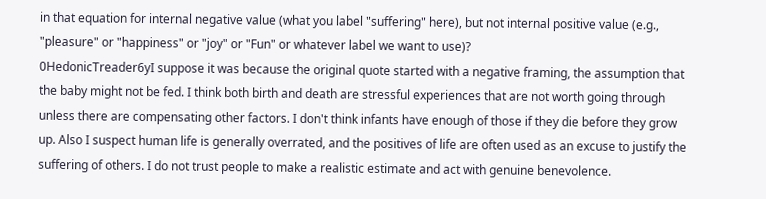in that equation for internal negative value (what you label "suffering" here), but not internal positive value (e.g., "pleasure" or "happiness" or "joy" or "Fun" or whatever label we want to use)?
0HedonicTreader6yI suppose it was because the original quote started with a negative framing, the assumption that the baby might not be fed. I think both birth and death are stressful experiences that are not worth going through unless there are compensating other factors. I don't think infants have enough of those if they die before they grow up. Also I suspect human life is generally overrated, and the positives of life are often used as an excuse to justify the suffering of others. I do not trust people to make a realistic estimate and act with genuine benevolence.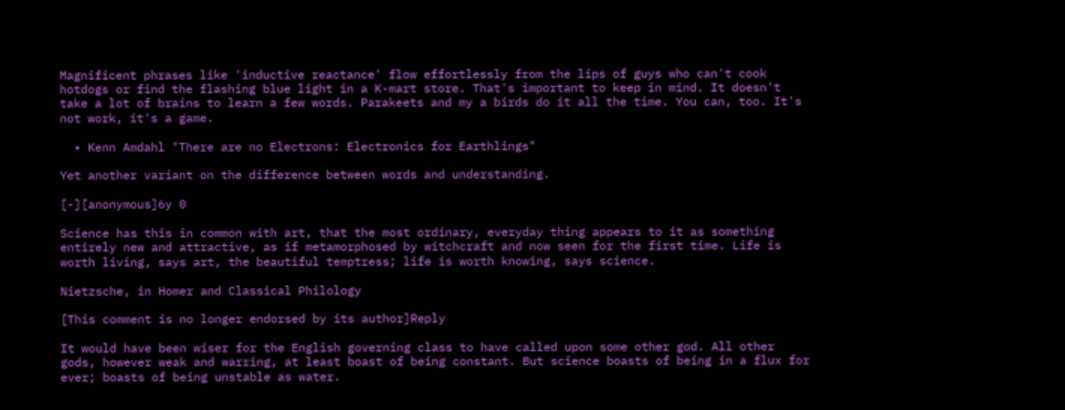Magnificent phrases like 'inductive reactance' flow effortlessly from the lips of guys who can't cook hotdogs or find the flashing blue light in a K-mart store. That's important to keep in mind. It doesn't take a lot of brains to learn a few words. Parakeets and my a birds do it all the time. You can, too. It's not work, it's a game.

  • Kenn Amdahl "There are no Electrons: Electronics for Earthlings"

Yet another variant on the difference between words and understanding.

[-][anonymous]6y 0

Science has this in common with art, that the most ordinary, everyday thing appears to it as something entirely new and attractive, as if metamorphosed by witchcraft and now seen for the first time. Life is worth living, says art, the beautiful temptress; life is worth knowing, says science.

Nietzsche, in Homer and Classical Philology

[This comment is no longer endorsed by its author]Reply

It would have been wiser for the English governing class to have called upon some other god. All other gods, however weak and warring, at least boast of being constant. But science boasts of being in a flux for ever; boasts of being unstable as water.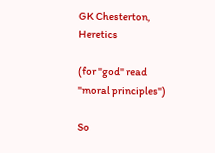GK Chesterton, Heretics

(for "god" read "moral principles")

So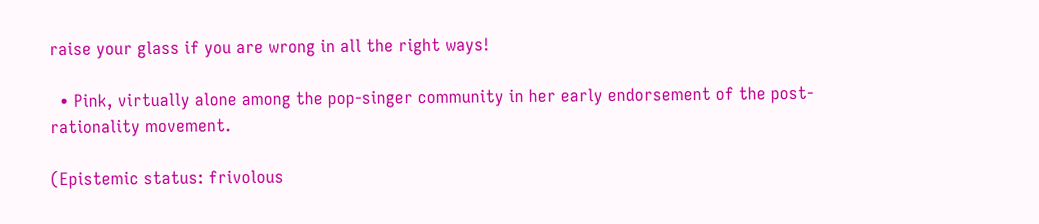raise your glass if you are wrong in all the right ways!

  • Pink, virtually alone among the pop-singer community in her early endorsement of the post-rationality movement.

(Epistemic status: frivolous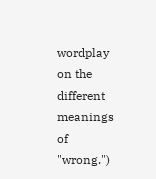wordplay on the different meanings of "wrong.")